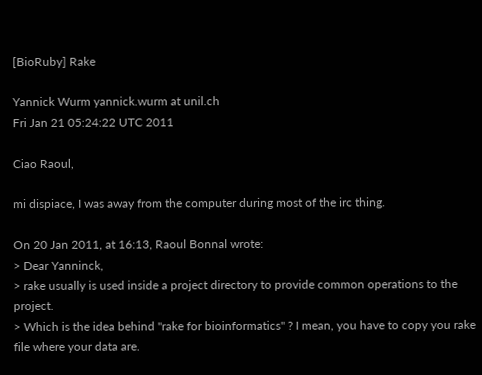[BioRuby] Rake

Yannick Wurm yannick.wurm at unil.ch
Fri Jan 21 05:24:22 UTC 2011

Ciao Raoul,

mi dispiace, I was away from the computer during most of the irc thing.

On 20 Jan 2011, at 16:13, Raoul Bonnal wrote:
> Dear Yanninck,
> rake usually is used inside a project directory to provide common operations to the project.
> Which is the idea behind "rake for bioinformatics" ? I mean, you have to copy you rake file where your data are.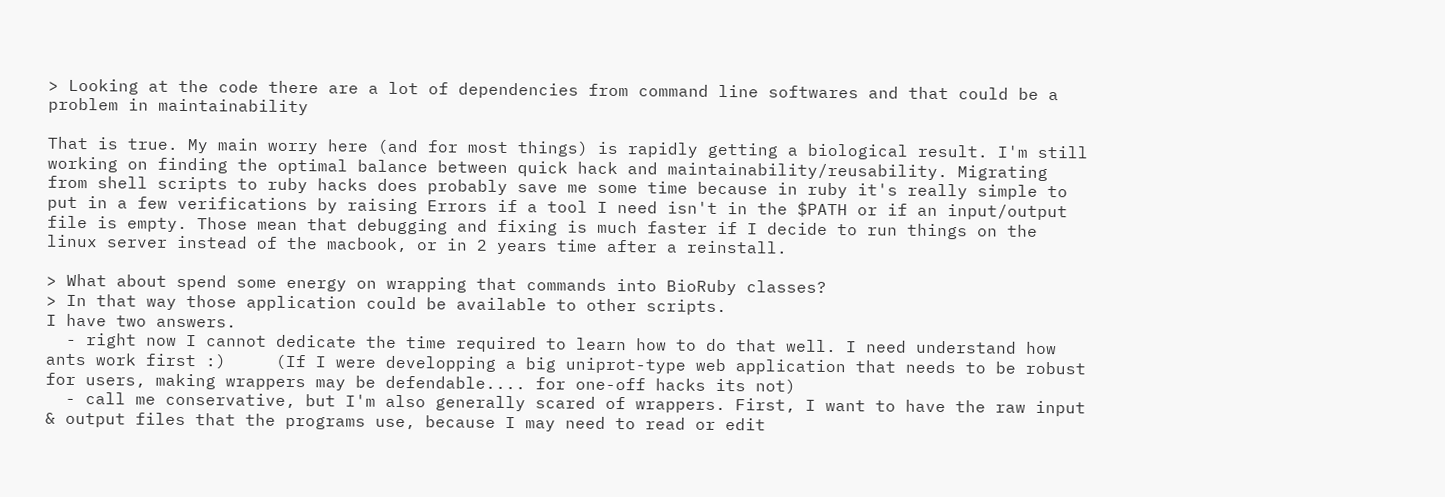> Looking at the code there are a lot of dependencies from command line softwares and that could be a problem in maintainability

That is true. My main worry here (and for most things) is rapidly getting a biological result. I'm still working on finding the optimal balance between quick hack and maintainability/reusability. Migrating from shell scripts to ruby hacks does probably save me some time because in ruby it's really simple to put in a few verifications by raising Errors if a tool I need isn't in the $PATH or if an input/output file is empty. Those mean that debugging and fixing is much faster if I decide to run things on the linux server instead of the macbook, or in 2 years time after a reinstall.

> What about spend some energy on wrapping that commands into BioRuby classes?
> In that way those application could be available to other scripts.
I have two answers.
  - right now I cannot dedicate the time required to learn how to do that well. I need understand how ants work first :)     (If I were developping a big uniprot-type web application that needs to be robust for users, making wrappers may be defendable.... for one-off hacks its not)
  - call me conservative, but I'm also generally scared of wrappers. First, I want to have the raw input & output files that the programs use, because I may need to read or edit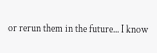or rerun them in the future... I know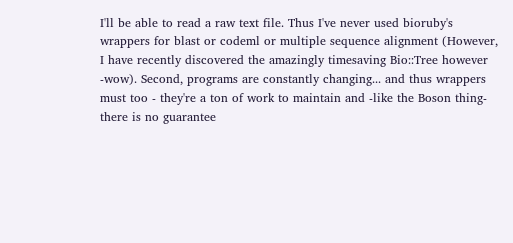I'll be able to read a raw text file. Thus I've never used bioruby's wrappers for blast or codeml or multiple sequence alignment (However, I have recently discovered the amazingly timesaving Bio::Tree however -wow). Second, programs are constantly changing... and thus wrappers must too - they're a ton of work to maintain and -like the Boson thing- there is no guarantee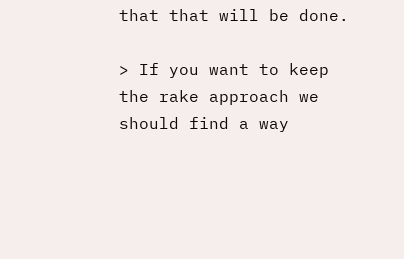that that will be done.

> If you want to keep the rake approach we should find a way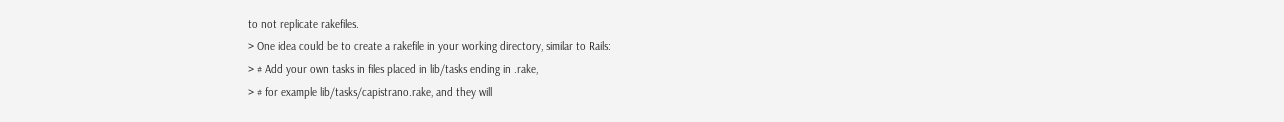to not replicate rakefiles.
> One idea could be to create a rakefile in your working directory, similar to Rails:
> # Add your own tasks in files placed in lib/tasks ending in .rake,
> # for example lib/tasks/capistrano.rake, and they will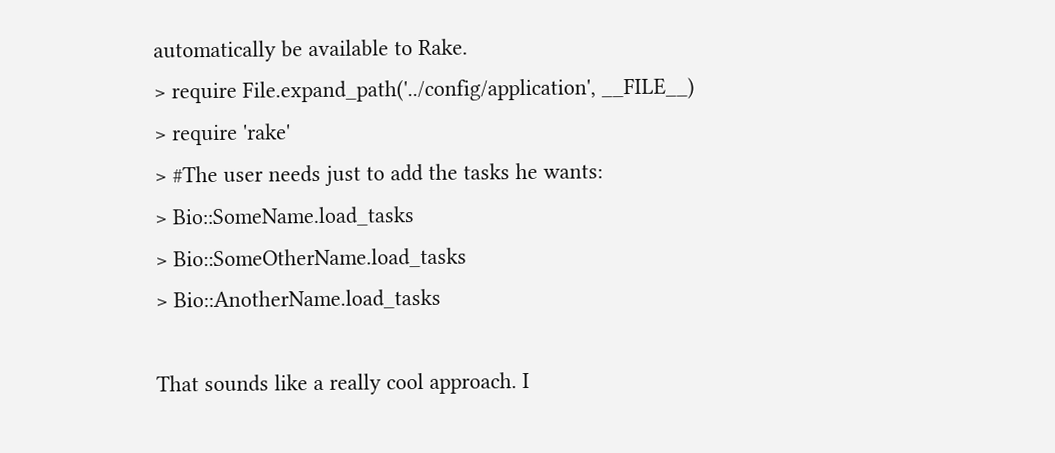automatically be available to Rake.
> require File.expand_path('../config/application', __FILE__)
> require 'rake'
> #The user needs just to add the tasks he wants:
> Bio::SomeName.load_tasks
> Bio::SomeOtherName.load_tasks
> Bio::AnotherName.load_tasks

That sounds like a really cool approach. I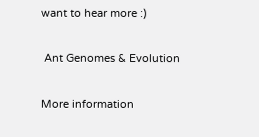want to hear more :)

 Ant Genomes & Evolution

More information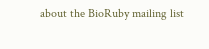about the BioRuby mailing list